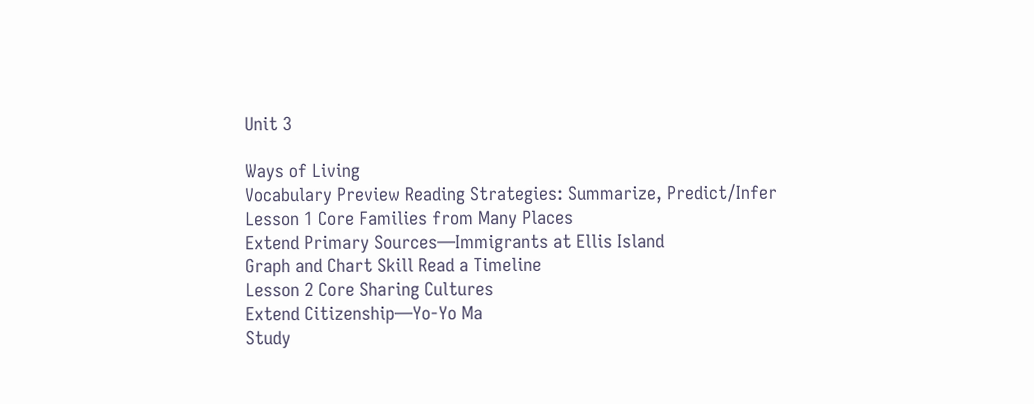Unit 3

Ways of Living
Vocabulary Preview Reading Strategies: Summarize, Predict/Infer
Lesson 1 Core Families from Many Places
Extend Primary Sources—Immigrants at Ellis Island
Graph and Chart Skill Read a Timeline
Lesson 2 Core Sharing Cultures
Extend Citizenship—Yo-Yo Ma
Study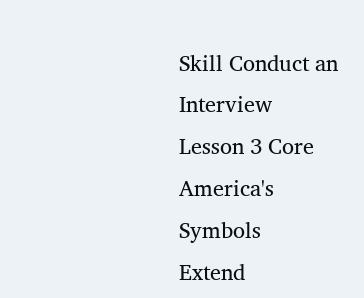Skill Conduct an Interview
Lesson 3 Core America's Symbols
Extend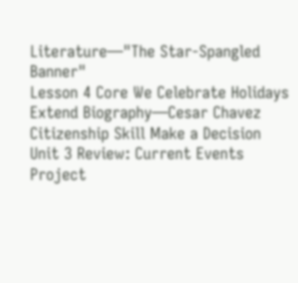Literature—"The Star-Spangled Banner"
Lesson 4 Core We Celebrate Holidays
Extend Biography—Cesar Chavez
Citizenship Skill Make a Decision
Unit 3 Review: Current Events Project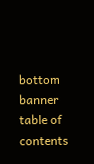bottom banner
table of contents